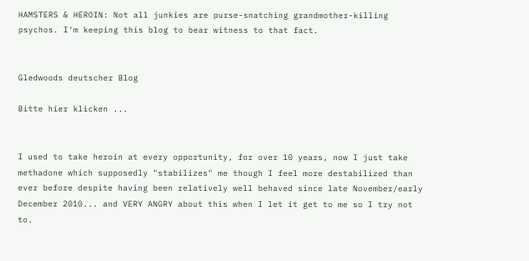HAMSTERS & HEROIN: Not all junkies are purse-snatching grandmother-killing psychos. I'm keeping this blog to bear witness to that fact.


Gledwoods deutscher Blog

Bitte hier klicken ...


I used to take heroin at every opportunity, for over 10 years, now I just take methadone which supposedly "stabilizes" me though I feel more destabilized than ever before despite having been relatively well behaved since late November/early December 2010... and VERY ANGRY about this when I let it get to me so I try not to.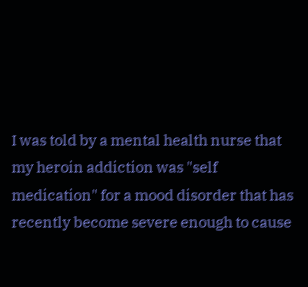I was told by a mental health nurse that my heroin addiction was "self medication" for a mood disorder that has recently become severe enough to cause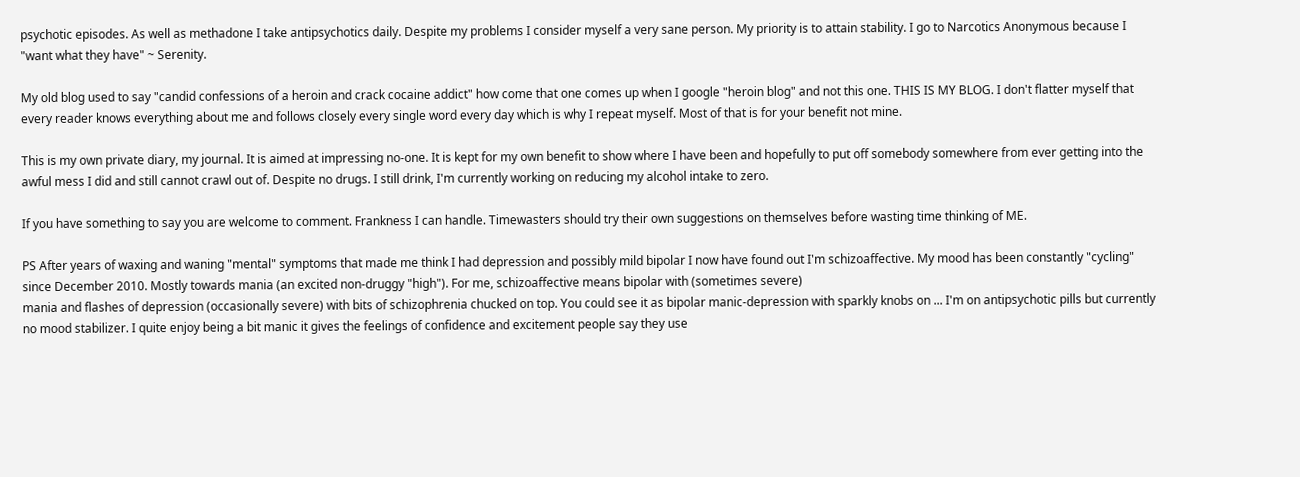psychotic episodes. As well as methadone I take antipsychotics daily. Despite my problems I consider myself a very sane person. My priority is to attain stability. I go to Narcotics Anonymous because I "want what they have" ~ Serenity.

My old blog used to say "candid confessions of a heroin and crack cocaine addict" how come that one comes up when I google "heroin blog" and not this one. THIS IS MY BLOG. I don't flatter myself that every reader knows everything about me and follows closely every single word every day which is why I repeat myself. Most of that is for your benefit not mine.

This is my own private diary, my journal. It is aimed at impressing no-one. It is kept for my own benefit to show where I have been and hopefully to put off somebody somewhere from ever getting into the awful mess I did and still cannot crawl out of. Despite no drugs. I still drink, I'm currently working on reducing my alcohol intake to zero.

If you have something to say you are welcome to comment. Frankness I can handle. Timewasters should try their own suggestions on themselves before wasting time thinking of ME.

PS After years of waxing and waning "mental" symptoms that made me think I had depression and possibly mild bipolar I now have found out I'm schizoaffective. My mood has been constantly "cycling" since December 2010. Mostly towards mania (an excited non-druggy "high"). For me, schizoaffective means bipolar with (sometimes severe)
mania and flashes of depression (occasionally severe) with bits of schizophrenia chucked on top. You could see it as bipolar manic-depression with sparkly knobs on ... I'm on antipsychotic pills but currently no mood stabilizer. I quite enjoy being a bit manic it gives the feelings of confidence and excitement people say they use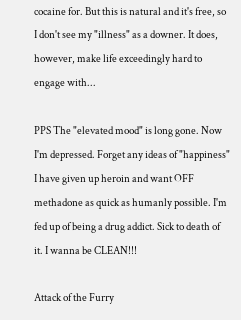cocaine for. But this is natural and it's free, so I don't see my "illness" as a downer. It does, however, make life exceedingly hard to engage with...

PPS The "elevated mood" is long gone. Now I'm depressed. Forget any ideas of "happiness" I have given up heroin and want OFF methadone as quick as humanly possible. I'm fed up of being a drug addict. Sick to death of it. I wanna be CLEAN!!!

Attack of the Furry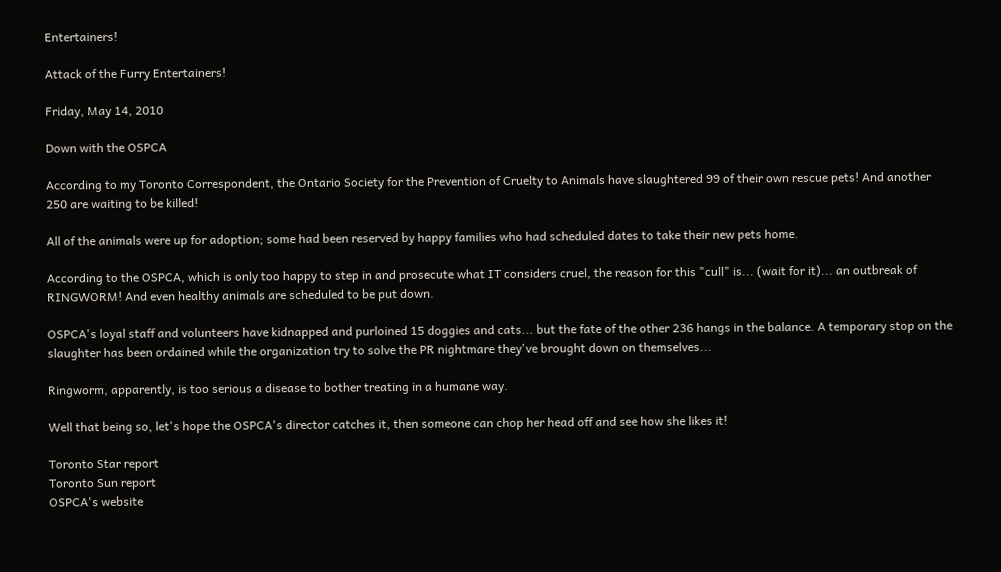Entertainers!

Attack of the Furry Entertainers!

Friday, May 14, 2010

Down with the OSPCA

According to my Toronto Correspondent, the Ontario Society for the Prevention of Cruelty to Animals have slaughtered 99 of their own rescue pets! And another 250 are waiting to be killed!

All of the animals were up for adoption; some had been reserved by happy families who had scheduled dates to take their new pets home.

According to the OSPCA, which is only too happy to step in and prosecute what IT considers cruel, the reason for this "cull" is... (wait for it)... an outbreak of RINGWORM! And even healthy animals are scheduled to be put down.

OSPCA's loyal staff and volunteers have kidnapped and purloined 15 doggies and cats... but the fate of the other 236 hangs in the balance. A temporary stop on the slaughter has been ordained while the organization try to solve the PR nightmare they've brought down on themselves...

Ringworm, apparently, is too serious a disease to bother treating in a humane way.

Well that being so, let's hope the OSPCA's director catches it, then someone can chop her head off and see how she likes it!

Toronto Star report
Toronto Sun report
OSPCA's website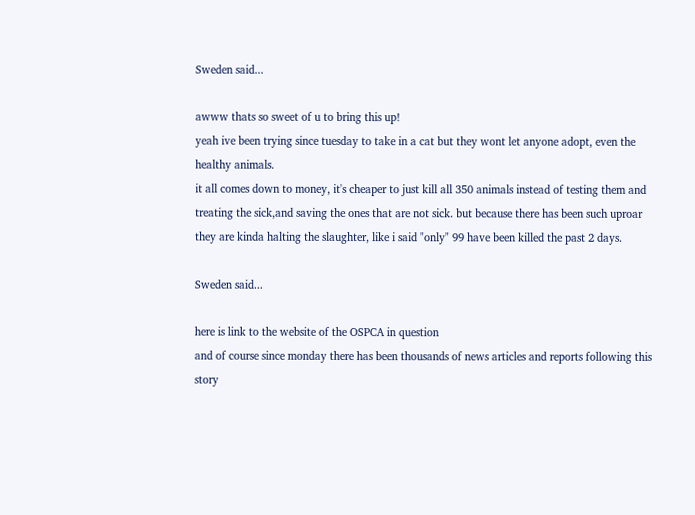Sweden said...

awww thats so sweet of u to bring this up!
yeah ive been trying since tuesday to take in a cat but they wont let anyone adopt, even the healthy animals.
it all comes down to money, it's cheaper to just kill all 350 animals instead of testing them and treating the sick,and saving the ones that are not sick. but because there has been such uproar they are kinda halting the slaughter, like i said "only" 99 have been killed the past 2 days.

Sweden said...

here is link to the website of the OSPCA in question
and of course since monday there has been thousands of news articles and reports following this story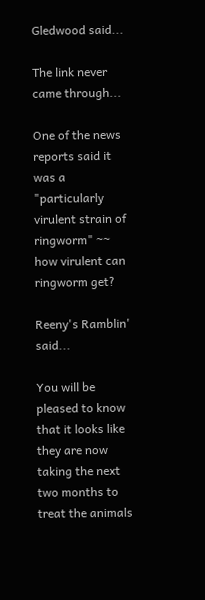Gledwood said...

The link never came through...

One of the news reports said it was a "particularly virulent strain of ringworm" ~~ how virulent can ringworm get?

Reeny's Ramblin' said...

You will be pleased to know that it looks like they are now taking the next two months to treat the animals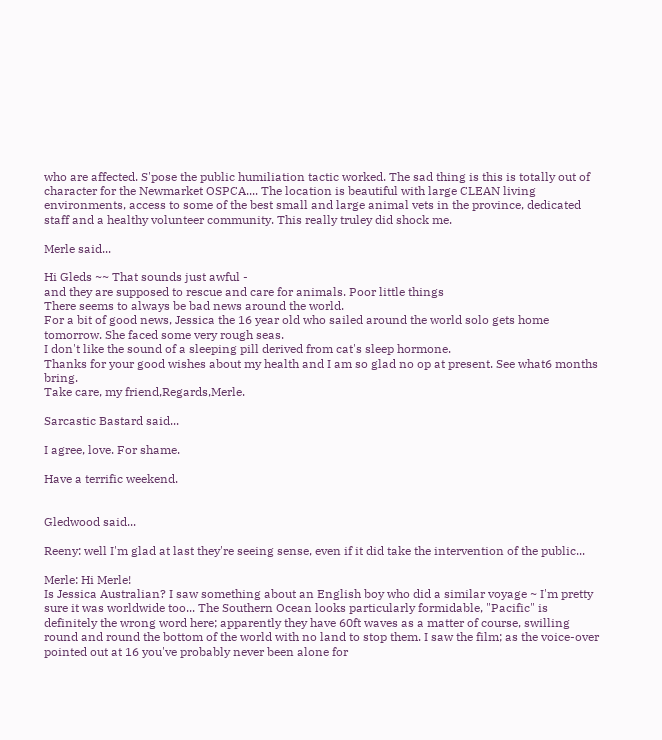who are affected. S'pose the public humiliation tactic worked. The sad thing is this is totally out of character for the Newmarket OSPCA.... The location is beautiful with large CLEAN living environments, access to some of the best small and large animal vets in the province, dedicated staff and a healthy volunteer community. This really truley did shock me.

Merle said...

Hi Gleds ~~ That sounds just awful -
and they are supposed to rescue and care for animals. Poor little things
There seems to always be bad news around the world.
For a bit of good news, Jessica the 16 year old who sailed around the world solo gets home tomorrow. She faced some very rough seas.
I don't like the sound of a sleeping pill derived from cat's sleep hormone.
Thanks for your good wishes about my health and I am so glad no op at present. See what6 months bring.
Take care, my friend,Regards,Merle.

Sarcastic Bastard said...

I agree, love. For shame.

Have a terrific weekend.


Gledwood said...

Reeny: well I'm glad at last they're seeing sense, even if it did take the intervention of the public...

Merle: Hi Merle!
Is Jessica Australian? I saw something about an English boy who did a similar voyage ~ I'm pretty sure it was worldwide too... The Southern Ocean looks particularly formidable, "Pacific" is definitely the wrong word here; apparently they have 60ft waves as a matter of course, swilling round and round the bottom of the world with no land to stop them. I saw the film; as the voice-over pointed out at 16 you've probably never been alone for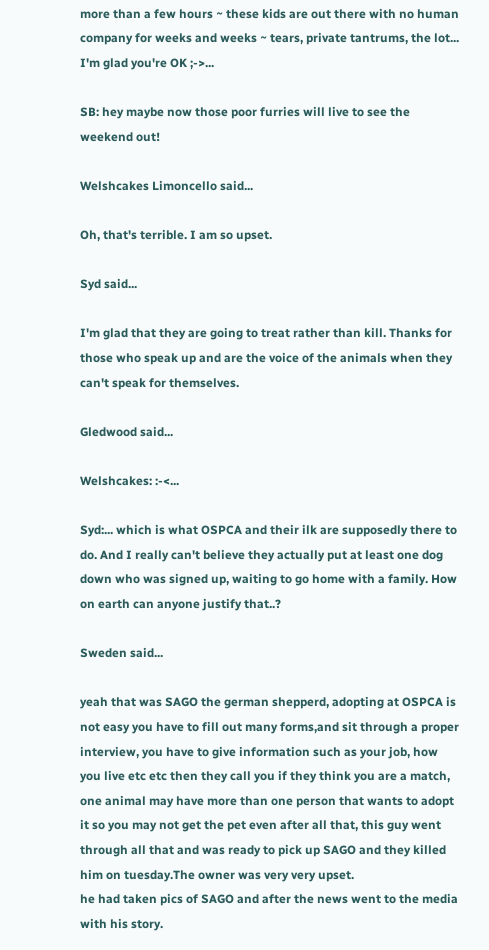more than a few hours ~ these kids are out there with no human company for weeks and weeks ~ tears, private tantrums, the lot...
I'm glad you're OK ;->...

SB: hey maybe now those poor furries will live to see the weekend out!

Welshcakes Limoncello said...

Oh, that's terrible. I am so upset.

Syd said...

I'm glad that they are going to treat rather than kill. Thanks for those who speak up and are the voice of the animals when they can't speak for themselves.

Gledwood said...

Welshcakes: :-<...

Syd:... which is what OSPCA and their ilk are supposedly there to do. And I really can't believe they actually put at least one dog down who was signed up, waiting to go home with a family. How on earth can anyone justify that..?

Sweden said...

yeah that was SAGO the german shepperd, adopting at OSPCA is not easy you have to fill out many forms,and sit through a proper interview, you have to give information such as your job, how you live etc etc then they call you if they think you are a match, one animal may have more than one person that wants to adopt it so you may not get the pet even after all that, this guy went through all that and was ready to pick up SAGO and they killed him on tuesday.The owner was very very upset.
he had taken pics of SAGO and after the news went to the media with his story.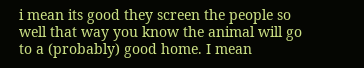i mean its good they screen the people so well that way you know the animal will go to a (probably) good home. I mean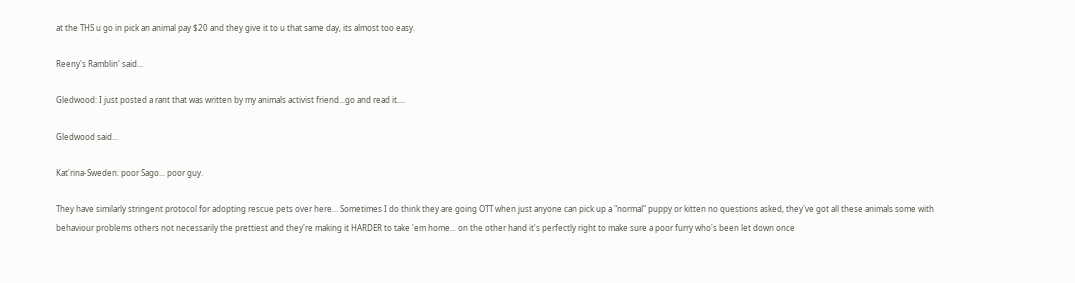at the THS u go in pick an animal pay $20 and they give it to u that same day, its almost too easy.

Reeny's Ramblin' said...

Gledwood: I just posted a rant that was written by my animals activist friend...go and read it....

Gledwood said...

Kat'rina-Sweden: poor Sago... poor guy.

They have similarly stringent protocol for adopting rescue pets over here... Sometimes I do think they are going OTT when just anyone can pick up a "normal" puppy or kitten no questions asked, they've got all these animals some with behaviour problems others not necessarily the prettiest and they're making it HARDER to take 'em home... on the other hand it's perfectly right to make sure a poor furry who's been let down once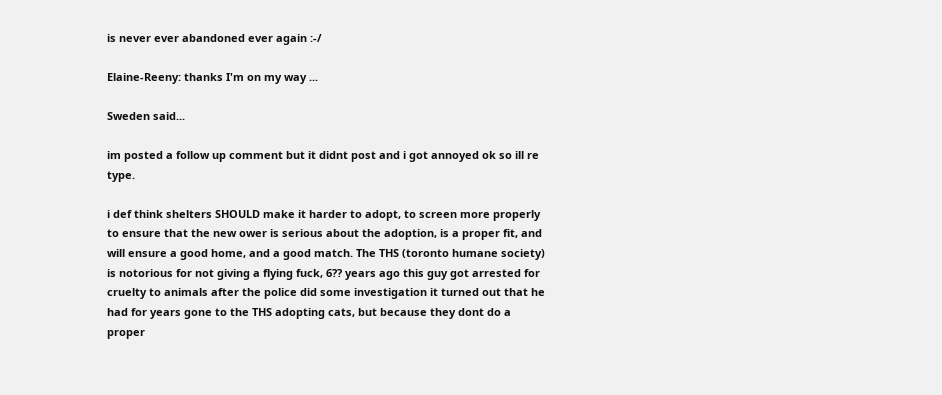is never ever abandoned ever again :-/

Elaine-Reeny: thanks I'm on my way ...

Sweden said...

im posted a follow up comment but it didnt post and i got annoyed ok so ill re type.

i def think shelters SHOULD make it harder to adopt, to screen more properly to ensure that the new ower is serious about the adoption, is a proper fit, and will ensure a good home, and a good match. The THS (toronto humane society) is notorious for not giving a flying fuck, 6?? years ago this guy got arrested for cruelty to animals after the police did some investigation it turned out that he had for years gone to the THS adopting cats, but because they dont do a proper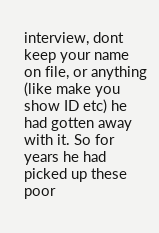interview, dont keep your name on file, or anything (like make you show ID etc) he had gotten away with it. So for years he had picked up these poor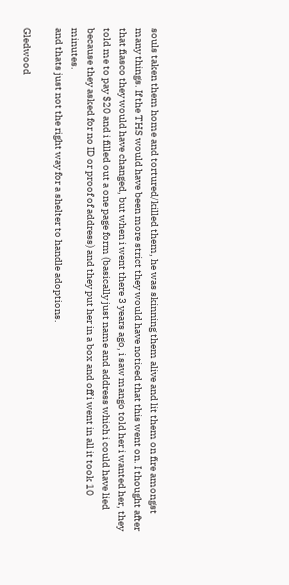souls taken them home and tortured/killed them, he was skinning them alive and lit them on fire amongst many things. If the THS would have been more strict they would have noticed that this went on. I thought after that fiasco they would have changed, but when i went there 3 years ago, i saw mango told her i wanted her, they told me to pay $20 and i filled out a one page form (basically just name and address which i could have lied because they asked for no ID or proof of address) and they put her in a box and off i went in all it took 10 minutes.
and thats just not the right way for a shelter to handle adoptions.

Gledwood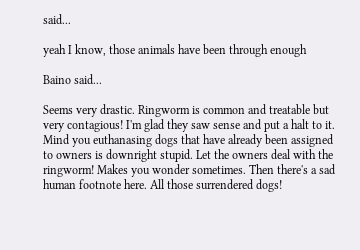said...

yeah I know, those animals have been through enough

Baino said...

Seems very drastic. Ringworm is common and treatable but very contagious! I'm glad they saw sense and put a halt to it. Mind you euthanasing dogs that have already been assigned to owners is downright stupid. Let the owners deal with the ringworm! Makes you wonder sometimes. Then there's a sad human footnote here. All those surrendered dogs!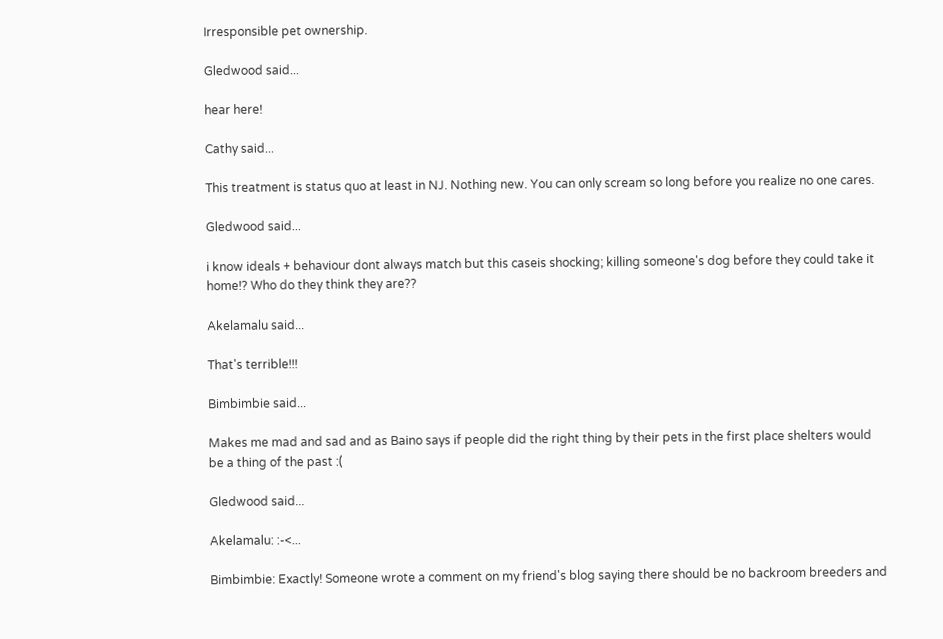Irresponsible pet ownership.

Gledwood said...

hear here!

Cathy said...

This treatment is status quo at least in NJ. Nothing new. You can only scream so long before you realize no one cares.

Gledwood said...

i know ideals + behaviour dont always match but this caseis shocking; killing someone's dog before they could take it home!? Who do they think they are??

Akelamalu said...

That's terrible!!!

Bimbimbie said...

Makes me mad and sad and as Baino says if people did the right thing by their pets in the first place shelters would be a thing of the past :(

Gledwood said...

Akelamalu: :-<...

Bimbimbie: Exactly! Someone wrote a comment on my friend's blog saying there should be no backroom breeders and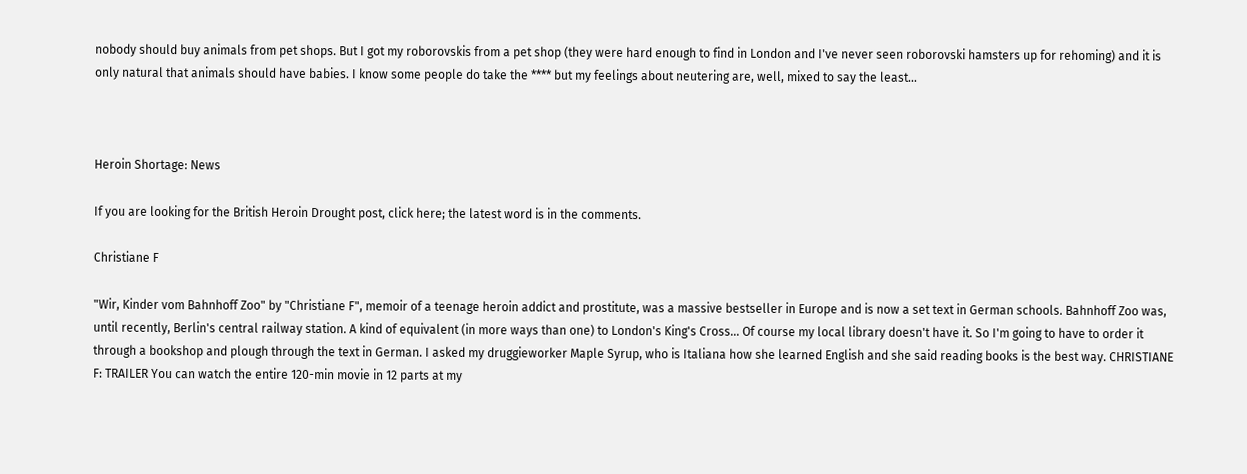nobody should buy animals from pet shops. But I got my roborovskis from a pet shop (they were hard enough to find in London and I've never seen roborovski hamsters up for rehoming) and it is only natural that animals should have babies. I know some people do take the **** but my feelings about neutering are, well, mixed to say the least...



Heroin Shortage: News

If you are looking for the British Heroin Drought post, click here; the latest word is in the comments.

Christiane F

"Wir, Kinder vom Bahnhoff Zoo" by "Christiane F", memoir of a teenage heroin addict and prostitute, was a massive bestseller in Europe and is now a set text in German schools. Bahnhoff Zoo was, until recently, Berlin's central railway station. A kind of equivalent (in more ways than one) to London's King's Cross... Of course my local library doesn't have it. So I'm going to have to order it through a bookshop and plough through the text in German. I asked my druggieworker Maple Syrup, who is Italiana how she learned English and she said reading books is the best way. CHRISTIANE F: TRAILER You can watch the entire 120-min movie in 12 parts at my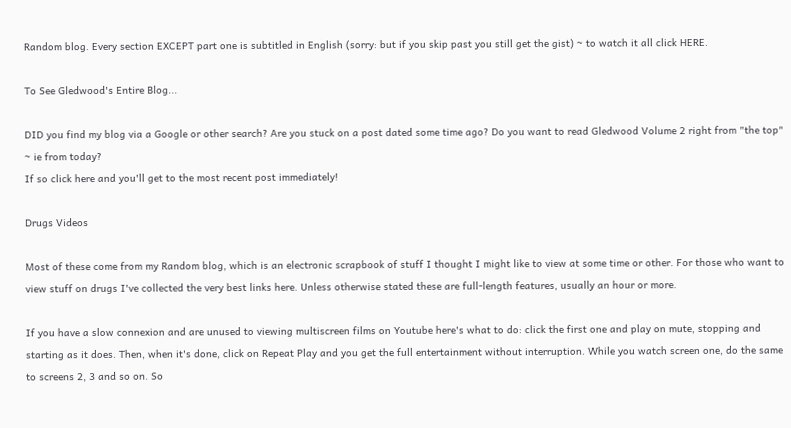Random blog. Every section EXCEPT part one is subtitled in English (sorry: but if you skip past you still get the gist) ~ to watch it all click HERE.

To See Gledwood's Entire Blog...

DID you find my blog via a Google or other search? Are you stuck on a post dated some time ago? Do you want to read Gledwood Volume 2 right from "the top" ~ ie from today?
If so click here and you'll get to the most recent post immediately!

Drugs Videos

Most of these come from my Random blog, which is an electronic scrapbook of stuff I thought I might like to view at some time or other. For those who want to view stuff on drugs I've collected the very best links here. Unless otherwise stated these are full-length features, usually an hour or more.

If you have a slow connexion and are unused to viewing multiscreen films on Youtube here's what to do: click the first one and play on mute, stopping and starting as it does. Then, when it's done, click on Repeat Play and you get the full entertainment without interruption. While you watch screen one, do the same to screens 2, 3 and so on. So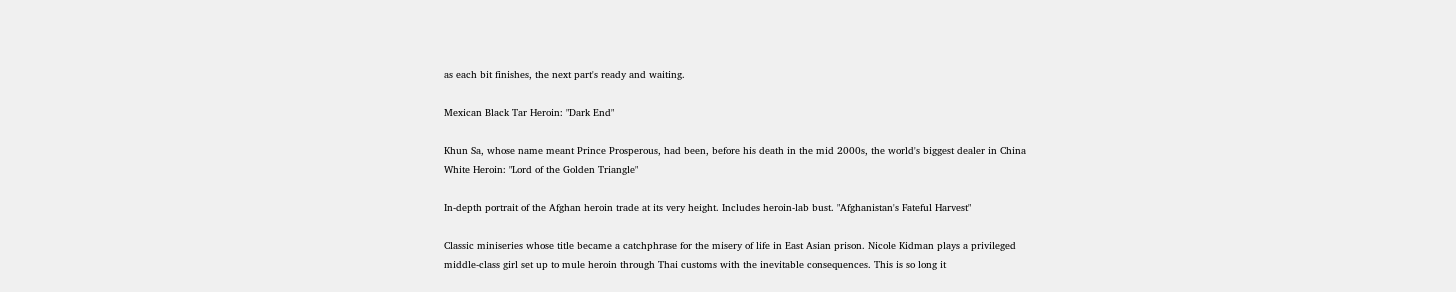as each bit finishes, the next part's ready and waiting.

Mexican Black Tar Heroin: "Dark End"

Khun Sa, whose name meant Prince Prosperous, had been, before his death in the mid 2000s, the world's biggest dealer in China White Heroin: "Lord of the Golden Triangle"

In-depth portrait of the Afghan heroin trade at its very height. Includes heroin-lab bust. "Afghanistan's Fateful Harvest"

Classic miniseries whose title became a catchphrase for the misery of life in East Asian prison. Nicole Kidman plays a privileged middle-class girl set up to mule heroin through Thai customs with the inevitable consequences. This is so long it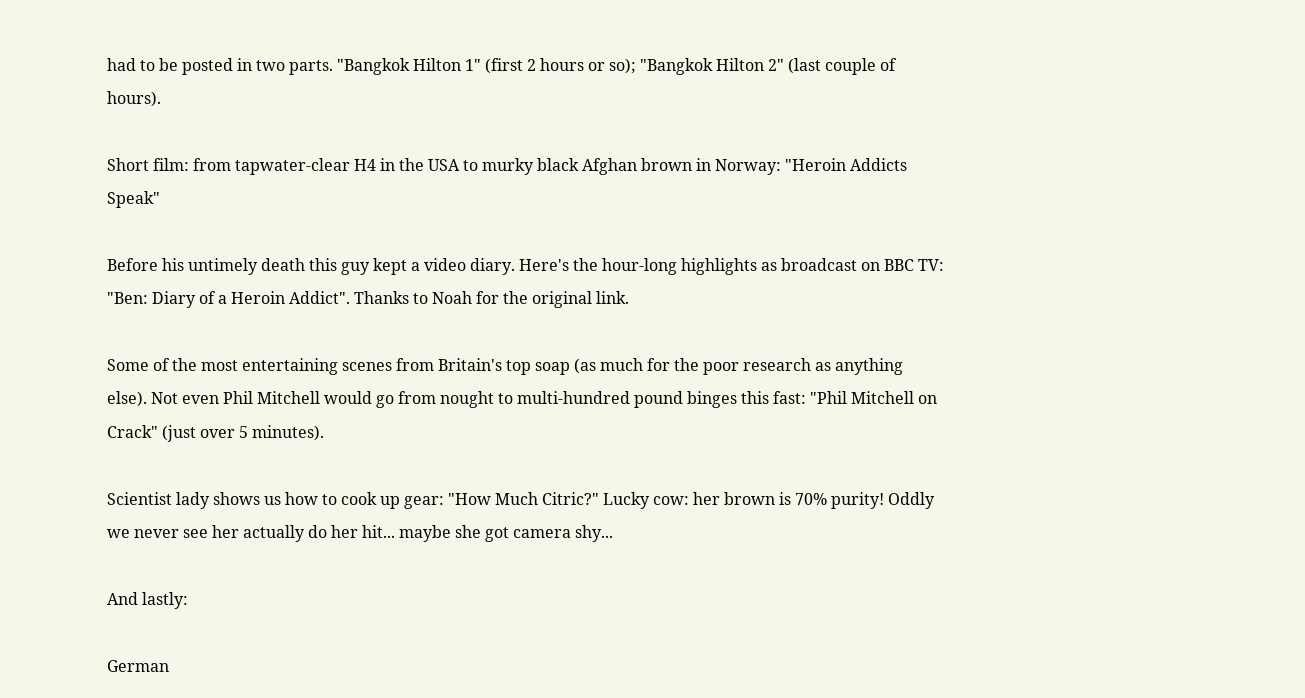had to be posted in two parts. "Bangkok Hilton 1" (first 2 hours or so); "Bangkok Hilton 2" (last couple of hours).

Short film: from tapwater-clear H4 in the USA to murky black Afghan brown in Norway: "Heroin Addicts Speak"

Before his untimely death this guy kept a video diary. Here's the hour-long highlights as broadcast on BBC TV: "Ben: Diary of a Heroin Addict". Thanks to Noah for the original link.

Some of the most entertaining scenes from Britain's top soap (as much for the poor research as anything else). Not even Phil Mitchell would go from nought to multi-hundred pound binges this fast: "Phil Mitchell on Crack" (just over 5 minutes).

Scientist lady shows us how to cook up gear: "How Much Citric?" Lucky cow: her brown is 70% purity! Oddly we never see her actually do her hit... maybe she got camera shy...

And lastly:

German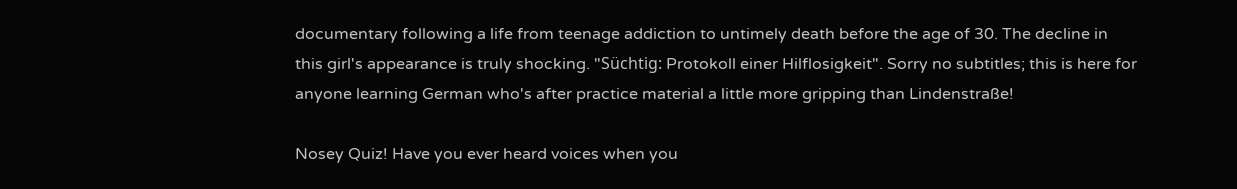documentary following a life from teenage addiction to untimely death before the age of 30. The decline in this girl's appearance is truly shocking. "Süchtig: Protokoll einer Hilflosigkeit". Sorry no subtitles; this is here for anyone learning German who's after practice material a little more gripping than Lindenstraße!

Nosey Quiz! Have you ever heard voices when you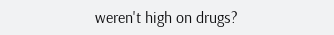weren't high on drugs?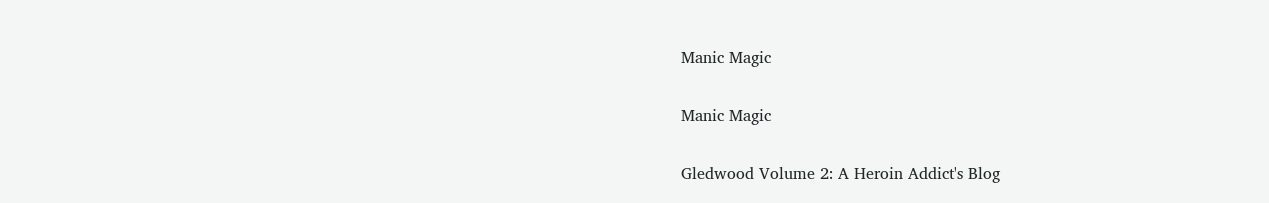Manic Magic

Manic Magic

Gledwood Volume 2: A Heroin Addict's Blog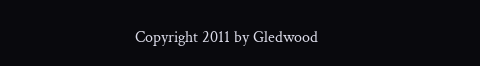Copyright 2011 by Gledwood